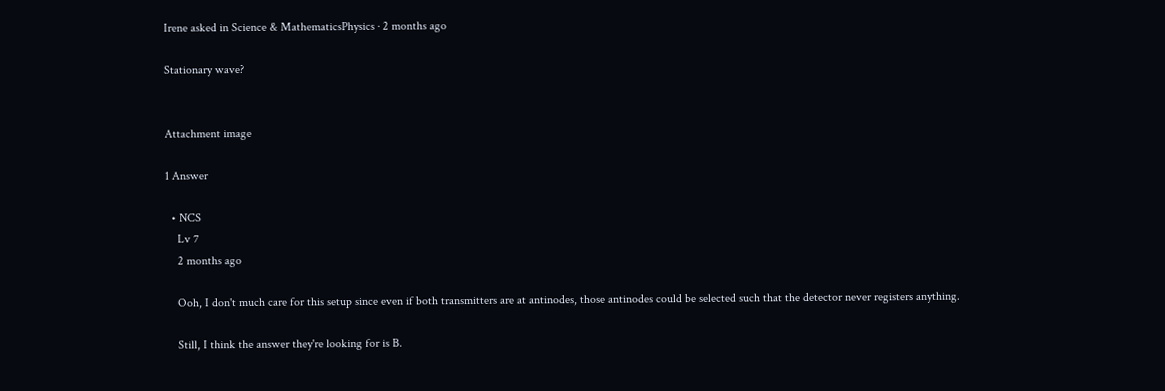Irene asked in Science & MathematicsPhysics · 2 months ago

Stationary wave?


Attachment image

1 Answer

  • NCS
    Lv 7
    2 months ago

    Ooh, I don't much care for this setup since even if both transmitters are at antinodes, those antinodes could be selected such that the detector never registers anything.

    Still, I think the answer they're looking for is B.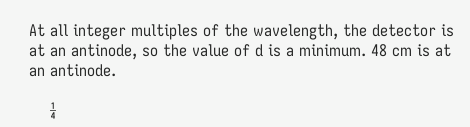At all integer multiples of the wavelength, the detector is at an antinode, so the value of d is a minimum. 48 cm is at an antinode.

    ¼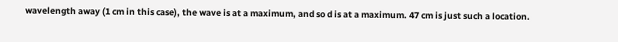wavelength away (1 cm in this case), the wave is at a maximum, and so d is at a maximum. 47 cm is just such a location.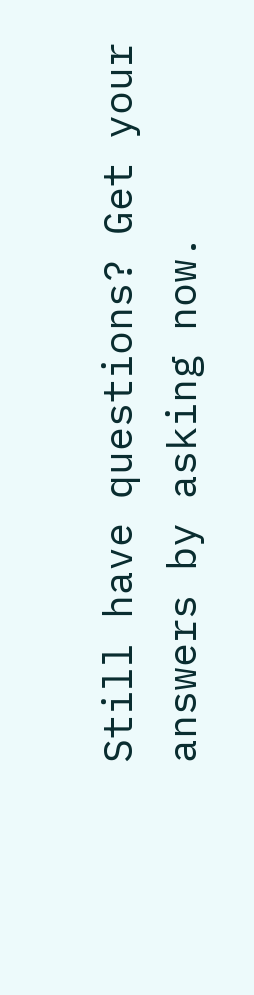Still have questions? Get your answers by asking now.